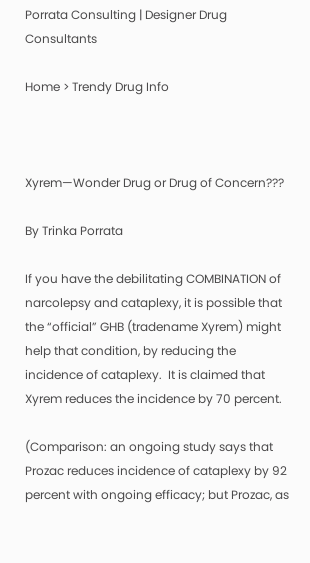Porrata Consulting | Designer Drug Consultants

Home > Trendy Drug Info



Xyrem—Wonder Drug or Drug of Concern???

By Trinka Porrata

If you have the debilitating COMBINATION of narcolepsy and cataplexy, it is possible that the “official” GHB (tradename Xyrem) might help that condition, by reducing the incidence of cataplexy.  It is claimed that Xyrem reduces the incidence by 70 percent.

(Comparison: an ongoing study says that Prozac reduces incidence of cataplexy by 92 percent with ongoing efficacy; but Prozac, as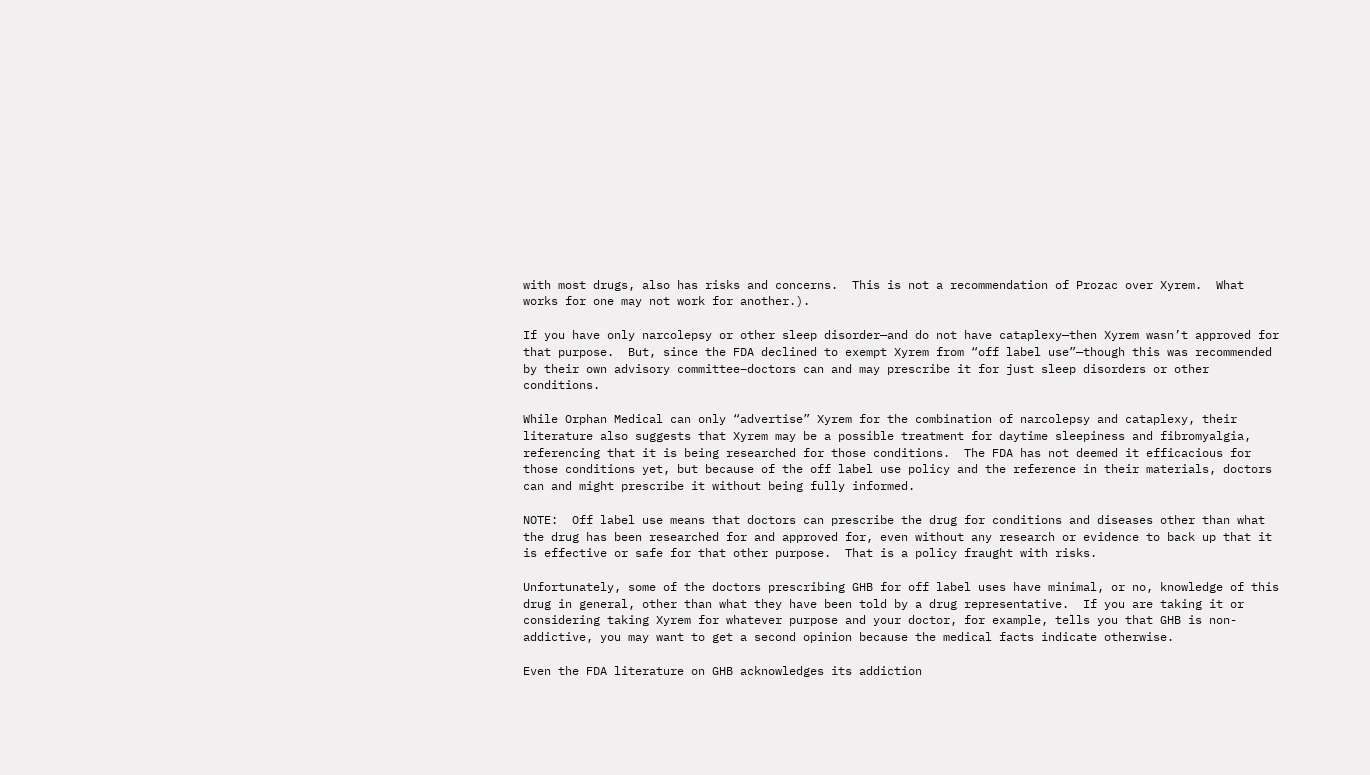with most drugs, also has risks and concerns.  This is not a recommendation of Prozac over Xyrem.  What works for one may not work for another.).

If you have only narcolepsy or other sleep disorder—and do not have cataplexy—then Xyrem wasn’t approved for that purpose.  But, since the FDA declined to exempt Xyrem from “off label use”—though this was recommended by their own advisory committee–doctors can and may prescribe it for just sleep disorders or other conditions.

While Orphan Medical can only “advertise” Xyrem for the combination of narcolepsy and cataplexy, their literature also suggests that Xyrem may be a possible treatment for daytime sleepiness and fibromyalgia, referencing that it is being researched for those conditions.  The FDA has not deemed it efficacious for those conditions yet, but because of the off label use policy and the reference in their materials, doctors can and might prescribe it without being fully informed.

NOTE:  Off label use means that doctors can prescribe the drug for conditions and diseases other than what the drug has been researched for and approved for, even without any research or evidence to back up that it is effective or safe for that other purpose.  That is a policy fraught with risks.

Unfortunately, some of the doctors prescribing GHB for off label uses have minimal, or no, knowledge of this drug in general, other than what they have been told by a drug representative.  If you are taking it or considering taking Xyrem for whatever purpose and your doctor, for example, tells you that GHB is non-addictive, you may want to get a second opinion because the medical facts indicate otherwise.

Even the FDA literature on GHB acknowledges its addiction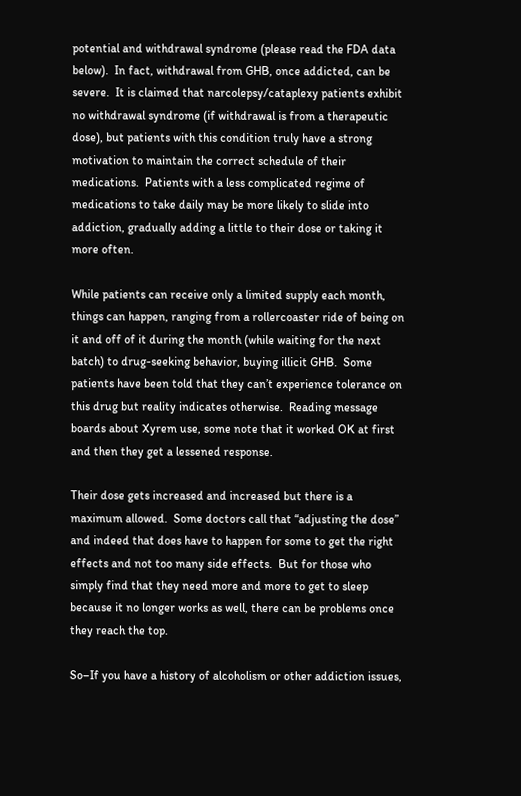potential and withdrawal syndrome (please read the FDA data below).  In fact, withdrawal from GHB, once addicted, can be severe.  It is claimed that narcolepsy/cataplexy patients exhibit no withdrawal syndrome (if withdrawal is from a therapeutic dose), but patients with this condition truly have a strong motivation to maintain the correct schedule of their medications.  Patients with a less complicated regime of medications to take daily may be more likely to slide into addiction, gradually adding a little to their dose or taking it more often.

While patients can receive only a limited supply each month, things can happen, ranging from a rollercoaster ride of being on it and off of it during the month (while waiting for the next batch) to drug-seeking behavior, buying illicit GHB.  Some patients have been told that they can’t experience tolerance on this drug but reality indicates otherwise.  Reading message boards about Xyrem use, some note that it worked OK at first and then they get a lessened response.

Their dose gets increased and increased but there is a maximum allowed.  Some doctors call that “adjusting the dose” and indeed that does have to happen for some to get the right effects and not too many side effects.  But for those who simply find that they need more and more to get to sleep because it no longer works as well, there can be problems once they reach the top.

So–If you have a history of alcoholism or other addiction issues,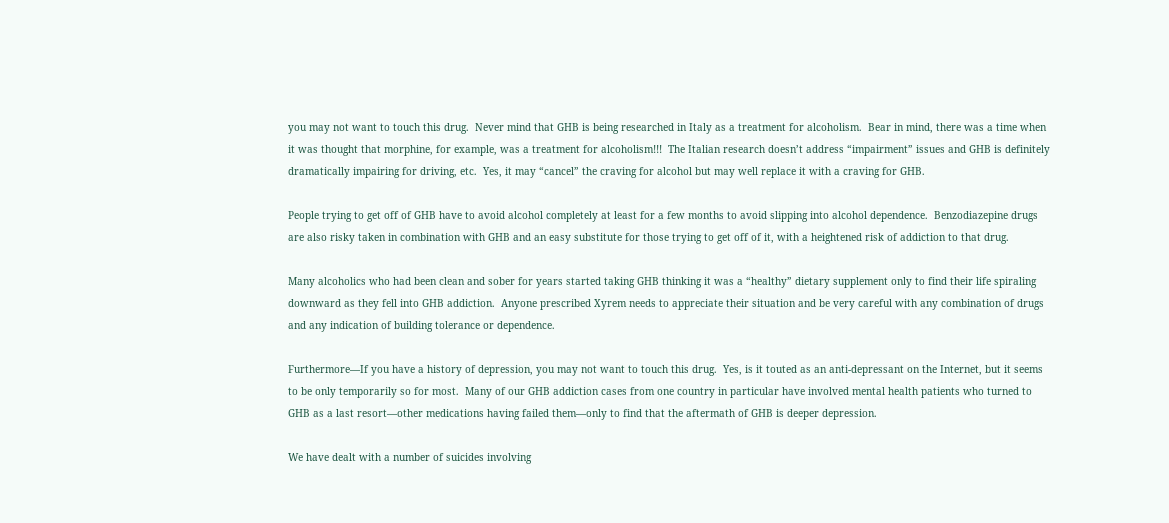you may not want to touch this drug.  Never mind that GHB is being researched in Italy as a treatment for alcoholism.  Bear in mind, there was a time when it was thought that morphine, for example, was a treatment for alcoholism!!!  The Italian research doesn’t address “impairment” issues and GHB is definitely dramatically impairing for driving, etc.  Yes, it may “cancel” the craving for alcohol but may well replace it with a craving for GHB.

People trying to get off of GHB have to avoid alcohol completely at least for a few months to avoid slipping into alcohol dependence.  Benzodiazepine drugs are also risky taken in combination with GHB and an easy substitute for those trying to get off of it, with a heightened risk of addiction to that drug.

Many alcoholics who had been clean and sober for years started taking GHB thinking it was a “healthy” dietary supplement only to find their life spiraling downward as they fell into GHB addiction.  Anyone prescribed Xyrem needs to appreciate their situation and be very careful with any combination of drugs and any indication of building tolerance or dependence.

Furthermore—If you have a history of depression, you may not want to touch this drug.  Yes, is it touted as an anti-depressant on the Internet, but it seems to be only temporarily so for most.  Many of our GHB addiction cases from one country in particular have involved mental health patients who turned to GHB as a last resort—other medications having failed them—only to find that the aftermath of GHB is deeper depression.

We have dealt with a number of suicides involving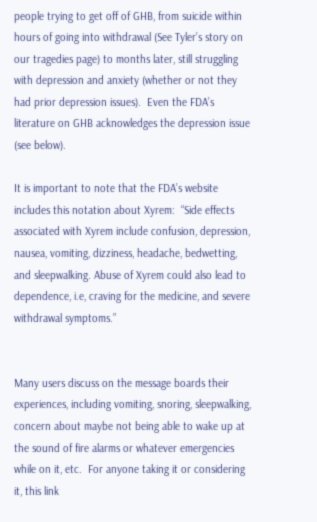people trying to get off of GHB, from suicide within hours of going into withdrawal (See Tyler’s story on our tragedies page) to months later, still struggling with depression and anxiety (whether or not they had prior depression issues).  Even the FDA’s literature on GHB acknowledges the depression issue (see below).

It is important to note that the FDA’s website includes this notation about Xyrem:  “Side effects associated with Xyrem include confusion, depression, nausea, vomiting, dizziness, headache, bedwetting, and sleepwalking. Abuse of Xyrem could also lead to dependence, i.e, craving for the medicine, and severe withdrawal symptoms.”


Many users discuss on the message boards their experiences, including vomiting, snoring, sleepwalking, concern about maybe not being able to wake up at the sound of fire alarms or whatever emergencies while on it, etc.  For anyone taking it or considering it, this link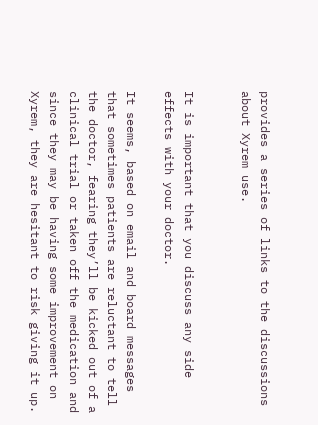provides a series of links to the discussions about Xyrem use.


It is important that you discuss any side effects with your doctor.

It seems, based on email and board messages that sometimes patients are reluctant to tell the doctor, fearing they’ll be kicked out of a clinical trial or taken off the medication and since they may be having some improvement on Xyrem, they are hesitant to risk giving it up.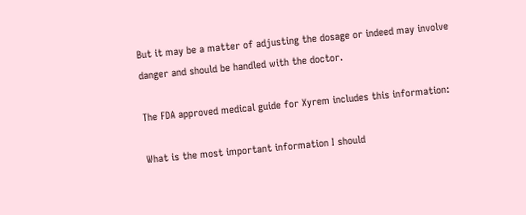But it may be a matter of adjusting the dosage or indeed may involve danger and should be handled with the doctor.

The FDA approved medical guide for Xyrem includes this information:

What is the most important information I should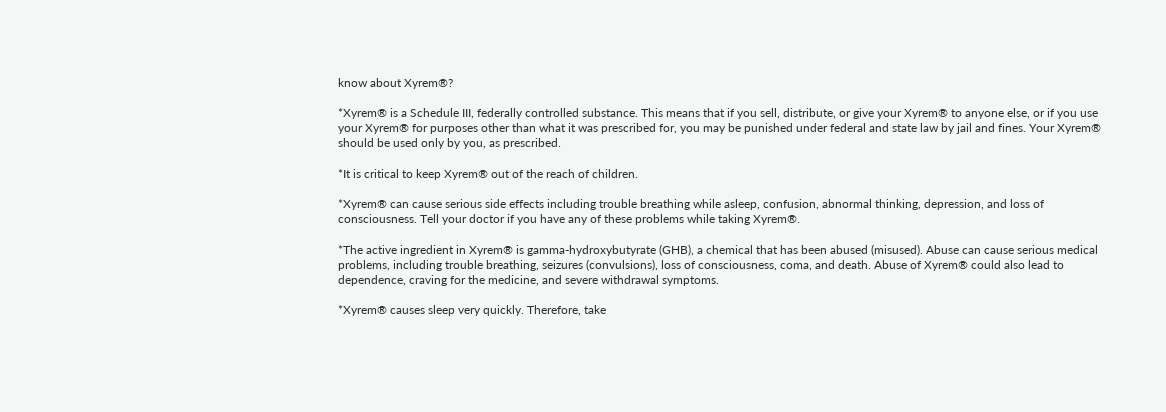know about Xyrem®?

*Xyrem® is a Schedule III, federally controlled substance. This means that if you sell, distribute, or give your Xyrem® to anyone else, or if you use your Xyrem® for purposes other than what it was prescribed for, you may be punished under federal and state law by jail and fines. Your Xyrem® should be used only by you, as prescribed.

*It is critical to keep Xyrem® out of the reach of children.

*Xyrem® can cause serious side effects including trouble breathing while asleep, confusion, abnormal thinking, depression, and loss of consciousness. Tell your doctor if you have any of these problems while taking Xyrem®.

*The active ingredient in Xyrem® is gamma-hydroxybutyrate (GHB), a chemical that has been abused (misused). Abuse can cause serious medical problems, including trouble breathing, seizures (convulsions), loss of consciousness, coma, and death. Abuse of Xyrem® could also lead to dependence, craving for the medicine, and severe withdrawal symptoms.

*Xyrem® causes sleep very quickly. Therefore, take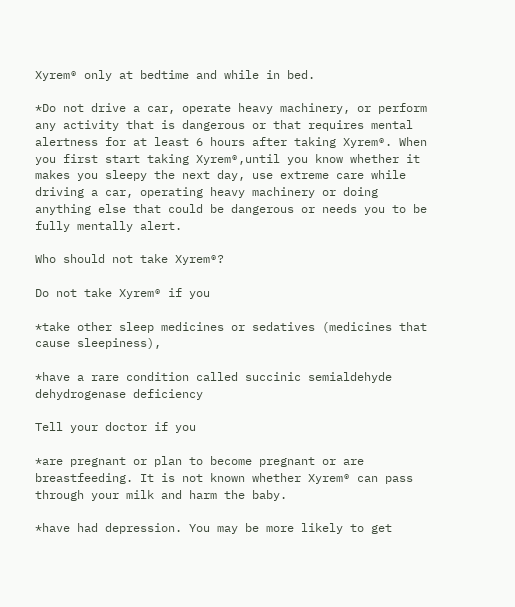Xyrem® only at bedtime and while in bed.

*Do not drive a car, operate heavy machinery, or perform any activity that is dangerous or that requires mental alertness for at least 6 hours after taking Xyrem®. When you first start taking Xyrem®,until you know whether it makes you sleepy the next day, use extreme care while driving a car, operating heavy machinery or doing anything else that could be dangerous or needs you to be fully mentally alert.

Who should not take Xyrem®?

Do not take Xyrem® if you

*take other sleep medicines or sedatives (medicines that cause sleepiness),

*have a rare condition called succinic semialdehyde dehydrogenase deficiency

Tell your doctor if you

*are pregnant or plan to become pregnant or are breastfeeding. It is not known whether Xyrem® can pass through your milk and harm the baby.

*have had depression. You may be more likely to get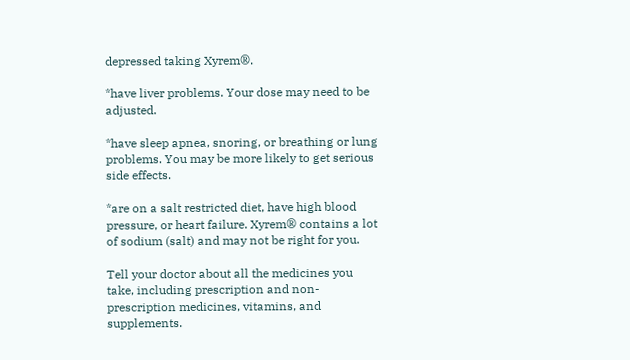depressed taking Xyrem®.

*have liver problems. Your dose may need to be adjusted.

*have sleep apnea, snoring, or breathing or lung problems. You may be more likely to get serious side effects.

*are on a salt restricted diet, have high blood pressure, or heart failure. Xyrem® contains a lot of sodium (salt) and may not be right for you.

Tell your doctor about all the medicines you take, including prescription and non-prescription medicines, vitamins, and supplements.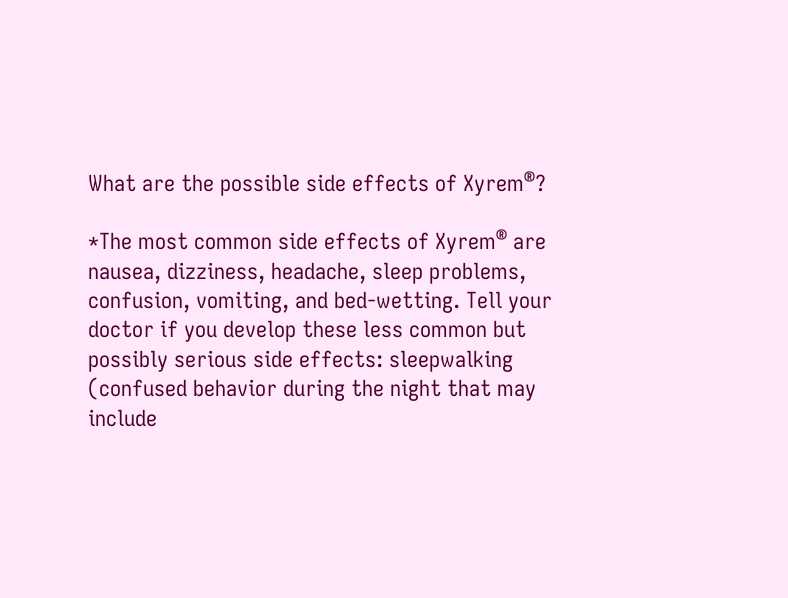What are the possible side effects of Xyrem®?

*The most common side effects of Xyrem® are nausea, dizziness, headache, sleep problems, confusion, vomiting, and bed-wetting. Tell your doctor if you develop these less common but possibly serious side effects: sleepwalking (confused behavior during the night that may include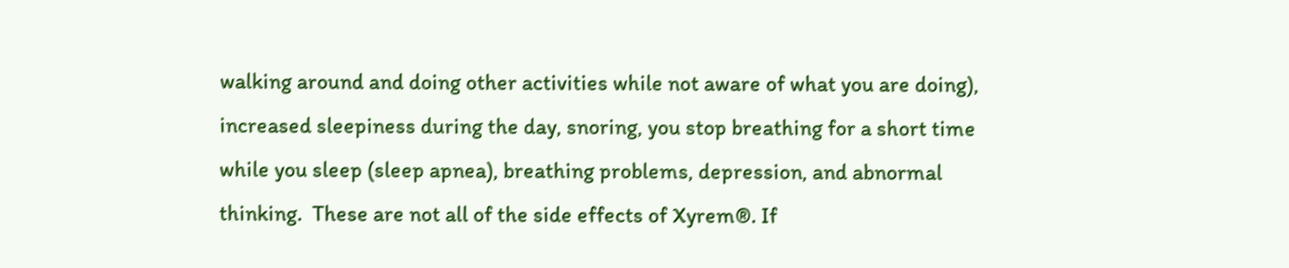walking around and doing other activities while not aware of what you are doing), increased sleepiness during the day, snoring, you stop breathing for a short time while you sleep (sleep apnea), breathing problems, depression, and abnormal thinking.  These are not all of the side effects of Xyrem®. If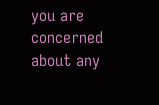you are concerned about any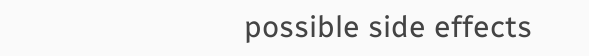possible side effects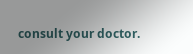consult your doctor.